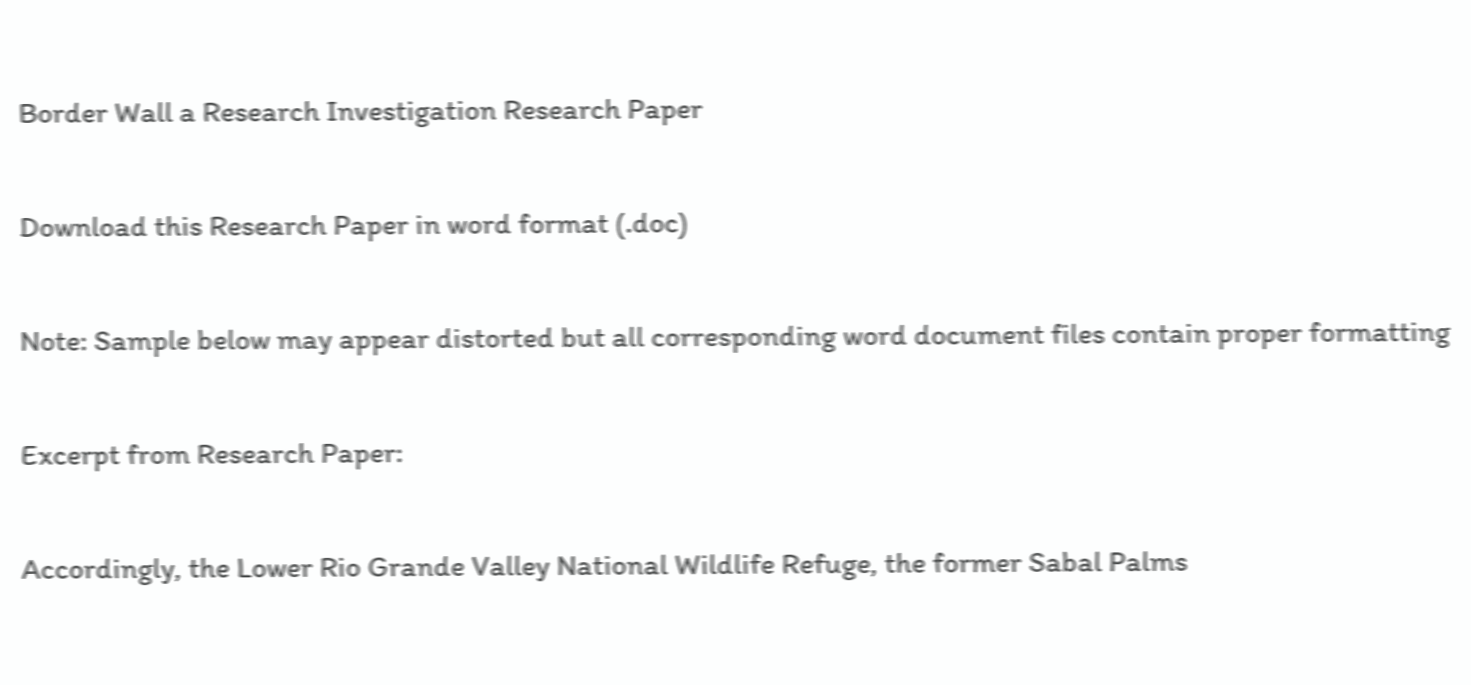Border Wall a Research Investigation Research Paper

Download this Research Paper in word format (.doc)

Note: Sample below may appear distorted but all corresponding word document files contain proper formatting

Excerpt from Research Paper:

Accordingly, the Lower Rio Grande Valley National Wildlife Refuge, the former Sabal Palms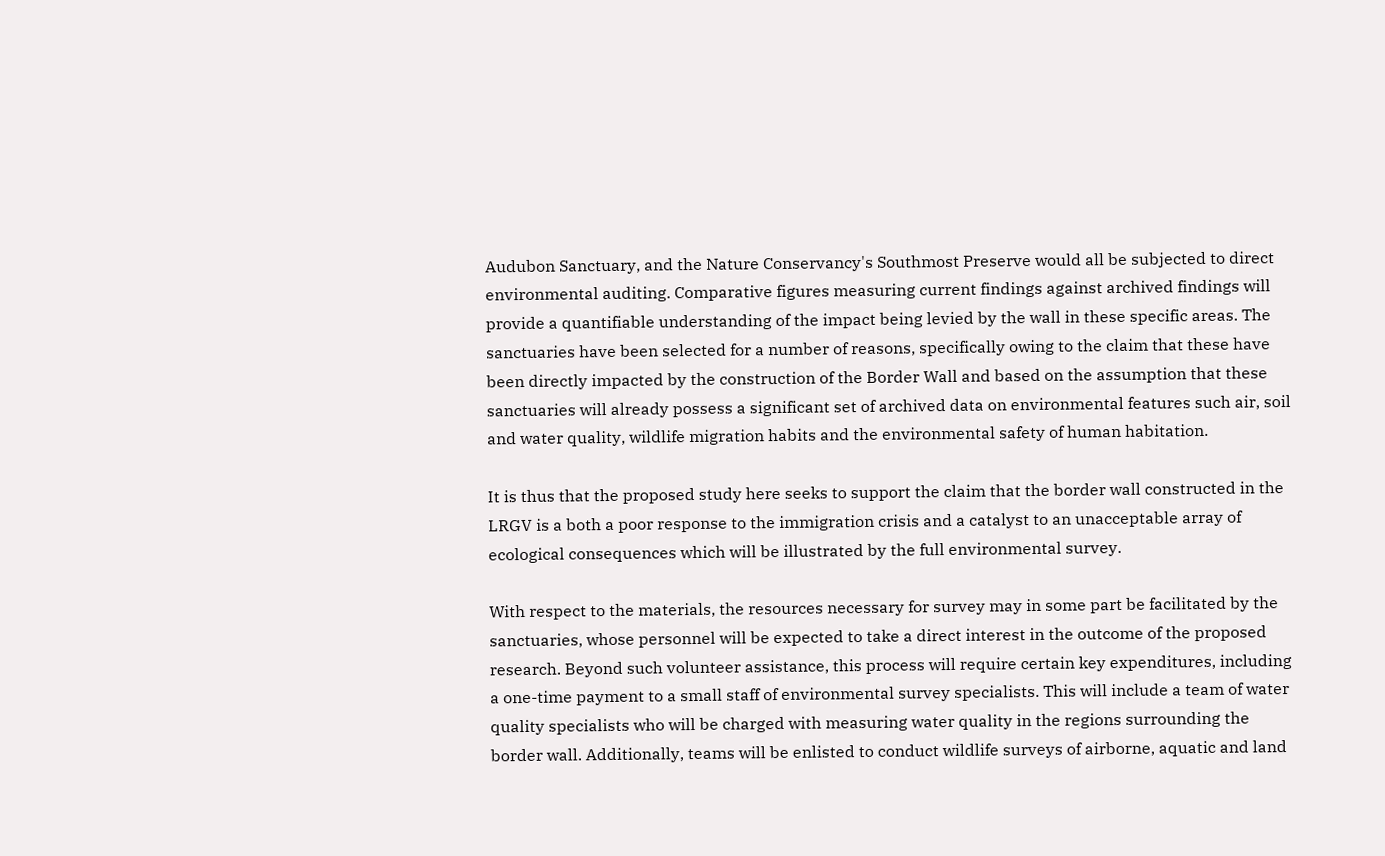Audubon Sanctuary, and the Nature Conservancy's Southmost Preserve would all be subjected to direct environmental auditing. Comparative figures measuring current findings against archived findings will provide a quantifiable understanding of the impact being levied by the wall in these specific areas. The sanctuaries have been selected for a number of reasons, specifically owing to the claim that these have been directly impacted by the construction of the Border Wall and based on the assumption that these sanctuaries will already possess a significant set of archived data on environmental features such air, soil and water quality, wildlife migration habits and the environmental safety of human habitation.

It is thus that the proposed study here seeks to support the claim that the border wall constructed in the LRGV is a both a poor response to the immigration crisis and a catalyst to an unacceptable array of ecological consequences which will be illustrated by the full environmental survey.

With respect to the materials, the resources necessary for survey may in some part be facilitated by the sanctuaries, whose personnel will be expected to take a direct interest in the outcome of the proposed research. Beyond such volunteer assistance, this process will require certain key expenditures, including a one-time payment to a small staff of environmental survey specialists. This will include a team of water quality specialists who will be charged with measuring water quality in the regions surrounding the border wall. Additionally, teams will be enlisted to conduct wildlife surveys of airborne, aquatic and land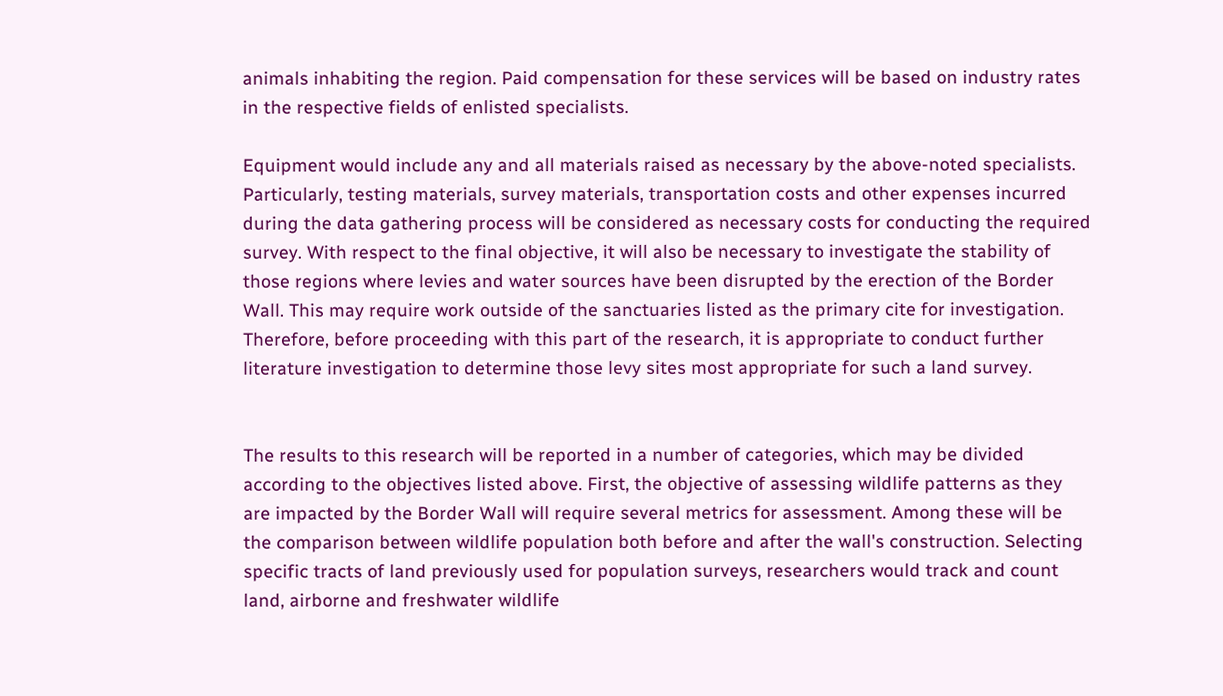animals inhabiting the region. Paid compensation for these services will be based on industry rates in the respective fields of enlisted specialists.

Equipment would include any and all materials raised as necessary by the above-noted specialists. Particularly, testing materials, survey materials, transportation costs and other expenses incurred during the data gathering process will be considered as necessary costs for conducting the required survey. With respect to the final objective, it will also be necessary to investigate the stability of those regions where levies and water sources have been disrupted by the erection of the Border Wall. This may require work outside of the sanctuaries listed as the primary cite for investigation. Therefore, before proceeding with this part of the research, it is appropriate to conduct further literature investigation to determine those levy sites most appropriate for such a land survey.


The results to this research will be reported in a number of categories, which may be divided according to the objectives listed above. First, the objective of assessing wildlife patterns as they are impacted by the Border Wall will require several metrics for assessment. Among these will be the comparison between wildlife population both before and after the wall's construction. Selecting specific tracts of land previously used for population surveys, researchers would track and count land, airborne and freshwater wildlife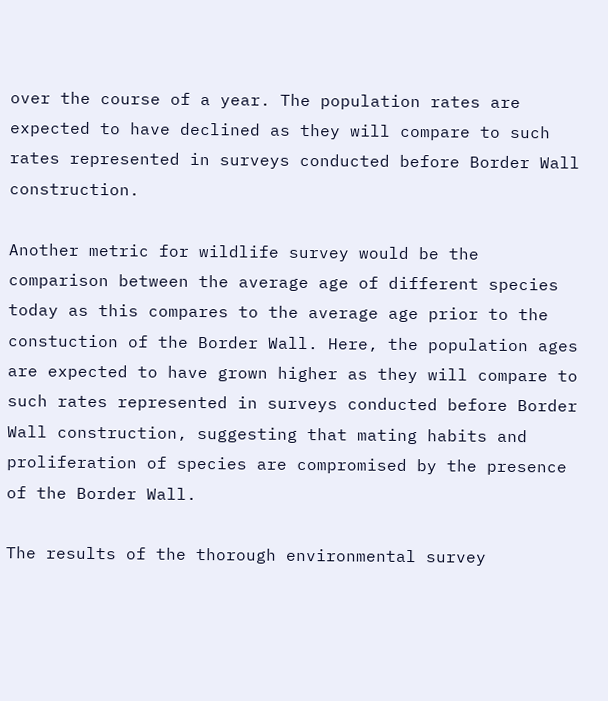over the course of a year. The population rates are expected to have declined as they will compare to such rates represented in surveys conducted before Border Wall construction.

Another metric for wildlife survey would be the comparison between the average age of different species today as this compares to the average age prior to the constuction of the Border Wall. Here, the population ages are expected to have grown higher as they will compare to such rates represented in surveys conducted before Border Wall construction, suggesting that mating habits and proliferation of species are compromised by the presence of the Border Wall.

The results of the thorough environmental survey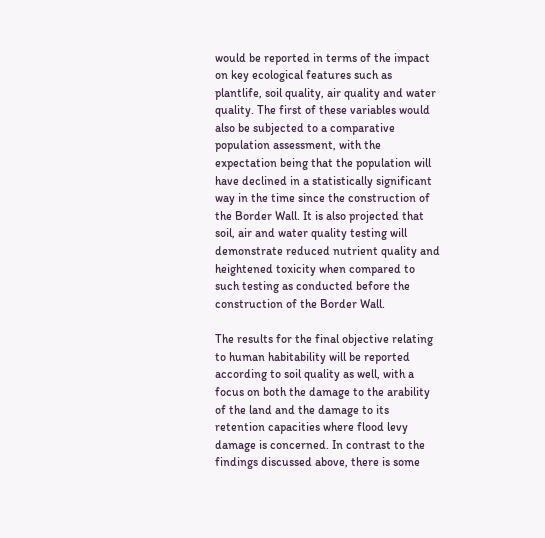would be reported in terms of the impact on key ecological features such as plantlife, soil quality, air quality and water quality. The first of these variables would also be subjected to a comparative population assessment, with the expectation being that the population will have declined in a statistically significant way in the time since the construction of the Border Wall. It is also projected that soil, air and water quality testing will demonstrate reduced nutrient quality and heightened toxicity when compared to such testing as conducted before the construction of the Border Wall.

The results for the final objective relating to human habitability will be reported according to soil quality as well, with a focus on both the damage to the arability of the land and the damage to its retention capacities where flood levy damage is concerned. In contrast to the findings discussed above, there is some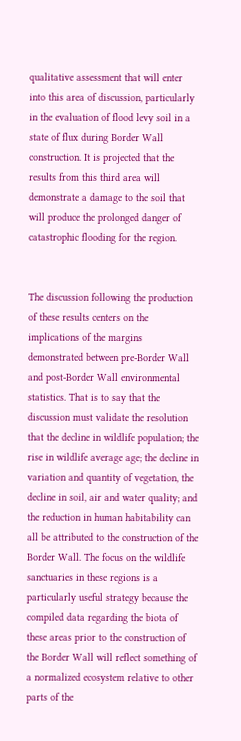qualitative assessment that will enter into this area of discussion, particularly in the evaluation of flood levy soil in a state of flux during Border Wall construction. It is projected that the results from this third area will demonstrate a damage to the soil that will produce the prolonged danger of catastrophic flooding for the region.


The discussion following the production of these results centers on the implications of the margins demonstrated between pre-Border Wall and post-Border Wall environmental statistics. That is to say that the discussion must validate the resolution that the decline in wildlife population; the rise in wildlife average age; the decline in variation and quantity of vegetation, the decline in soil, air and water quality; and the reduction in human habitability can all be attributed to the construction of the Border Wall. The focus on the wildlife sanctuaries in these regions is a particularly useful strategy because the compiled data regarding the biota of these areas prior to the construction of the Border Wall will reflect something of a normalized ecosystem relative to other parts of the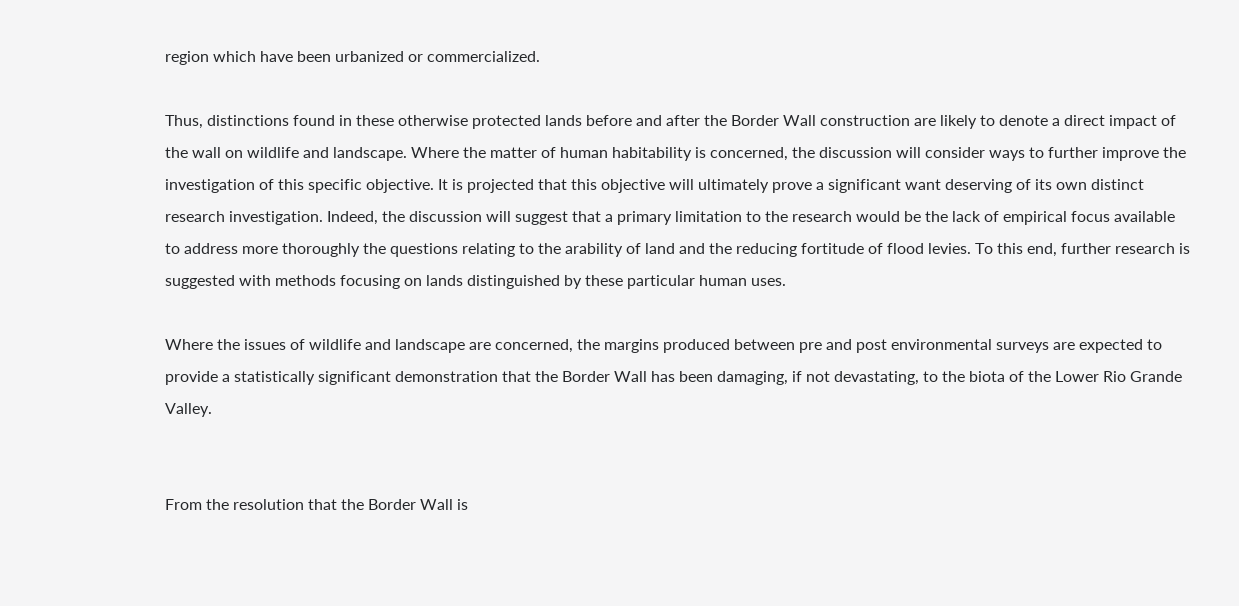region which have been urbanized or commercialized.

Thus, distinctions found in these otherwise protected lands before and after the Border Wall construction are likely to denote a direct impact of the wall on wildlife and landscape. Where the matter of human habitability is concerned, the discussion will consider ways to further improve the investigation of this specific objective. It is projected that this objective will ultimately prove a significant want deserving of its own distinct research investigation. Indeed, the discussion will suggest that a primary limitation to the research would be the lack of empirical focus available to address more thoroughly the questions relating to the arability of land and the reducing fortitude of flood levies. To this end, further research is suggested with methods focusing on lands distinguished by these particular human uses.

Where the issues of wildlife and landscape are concerned, the margins produced between pre and post environmental surveys are expected to provide a statistically significant demonstration that the Border Wall has been damaging, if not devastating, to the biota of the Lower Rio Grande Valley.


From the resolution that the Border Wall is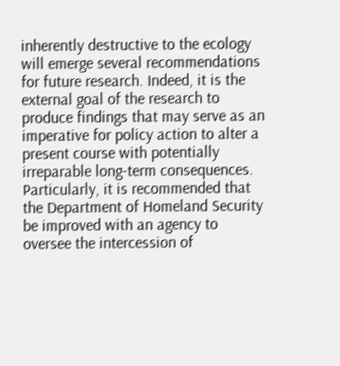inherently destructive to the ecology will emerge several recommendations for future research. Indeed, it is the external goal of the research to produce findings that may serve as an imperative for policy action to alter a present course with potentially irreparable long-term consequences. Particularly, it is recommended that the Department of Homeland Security be improved with an agency to oversee the intercession of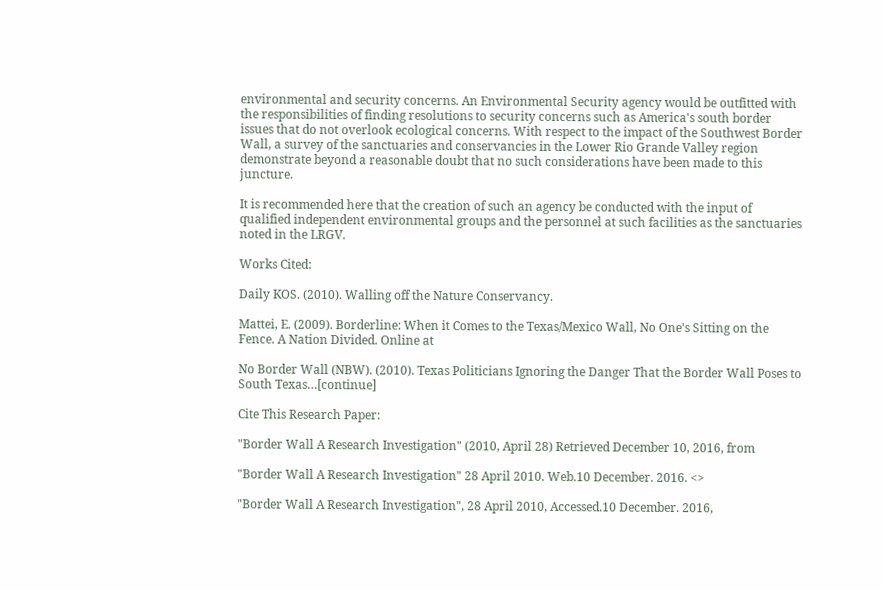environmental and security concerns. An Environmental Security agency would be outfitted with the responsibilities of finding resolutions to security concerns such as America's south border issues that do not overlook ecological concerns. With respect to the impact of the Southwest Border Wall, a survey of the sanctuaries and conservancies in the Lower Rio Grande Valley region demonstrate beyond a reasonable doubt that no such considerations have been made to this juncture.

It is recommended here that the creation of such an agency be conducted with the input of qualified independent environmental groups and the personnel at such facilities as the sanctuaries noted in the LRGV.

Works Cited:

Daily KOS. (2010). Walling off the Nature Conservancy.

Mattei, E. (2009). Borderline: When it Comes to the Texas/Mexico Wall, No One's Sitting on the Fence. A Nation Divided. Online at

No Border Wall (NBW). (2010). Texas Politicians Ignoring the Danger That the Border Wall Poses to South Texas…[continue]

Cite This Research Paper:

"Border Wall A Research Investigation" (2010, April 28) Retrieved December 10, 2016, from

"Border Wall A Research Investigation" 28 April 2010. Web.10 December. 2016. <>

"Border Wall A Research Investigation", 28 April 2010, Accessed.10 December. 2016,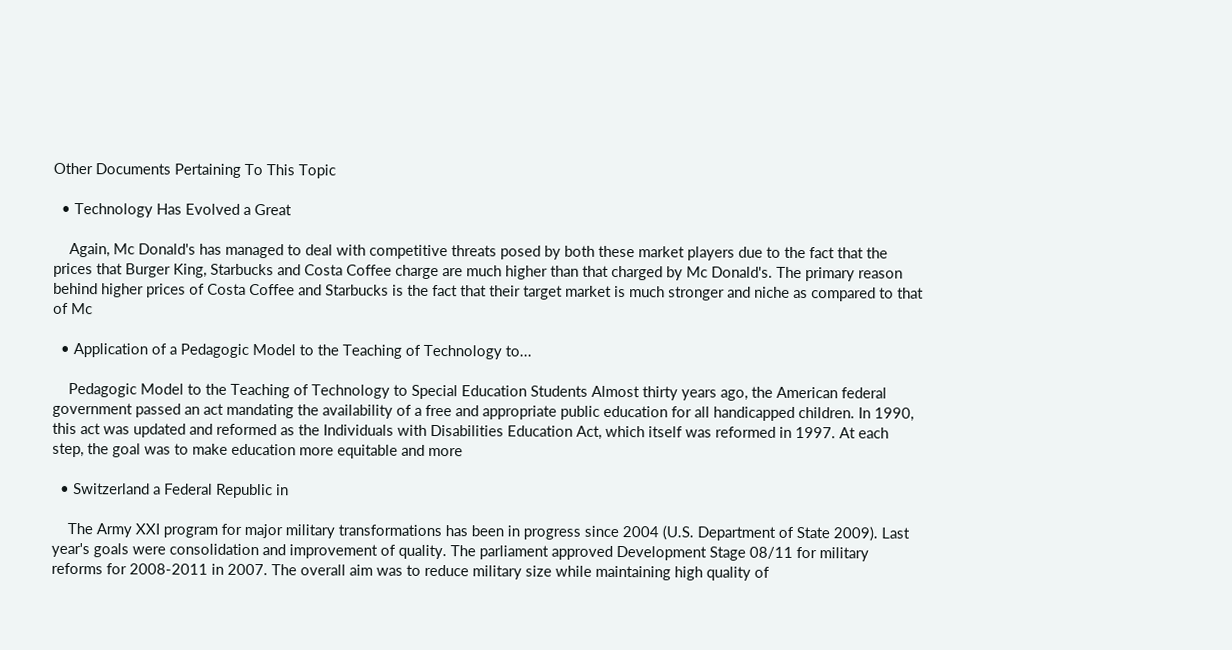Other Documents Pertaining To This Topic

  • Technology Has Evolved a Great

    Again, Mc Donald's has managed to deal with competitive threats posed by both these market players due to the fact that the prices that Burger King, Starbucks and Costa Coffee charge are much higher than that charged by Mc Donald's. The primary reason behind higher prices of Costa Coffee and Starbucks is the fact that their target market is much stronger and niche as compared to that of Mc

  • Application of a Pedagogic Model to the Teaching of Technology to...

    Pedagogic Model to the Teaching of Technology to Special Education Students Almost thirty years ago, the American federal government passed an act mandating the availability of a free and appropriate public education for all handicapped children. In 1990, this act was updated and reformed as the Individuals with Disabilities Education Act, which itself was reformed in 1997. At each step, the goal was to make education more equitable and more

  • Switzerland a Federal Republic in

    The Army XXI program for major military transformations has been in progress since 2004 (U.S. Department of State 2009). Last year's goals were consolidation and improvement of quality. The parliament approved Development Stage 08/11 for military reforms for 2008-2011 in 2007. The overall aim was to reduce military size while maintaining high quality of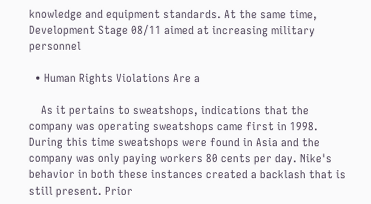knowledge and equipment standards. At the same time, Development Stage 08/11 aimed at increasing military personnel

  • Human Rights Violations Are a

    As it pertains to sweatshops, indications that the company was operating sweatshops came first in 1998. During this time sweatshops were found in Asia and the company was only paying workers 80 cents per day. Nike's behavior in both these instances created a backlash that is still present. Prior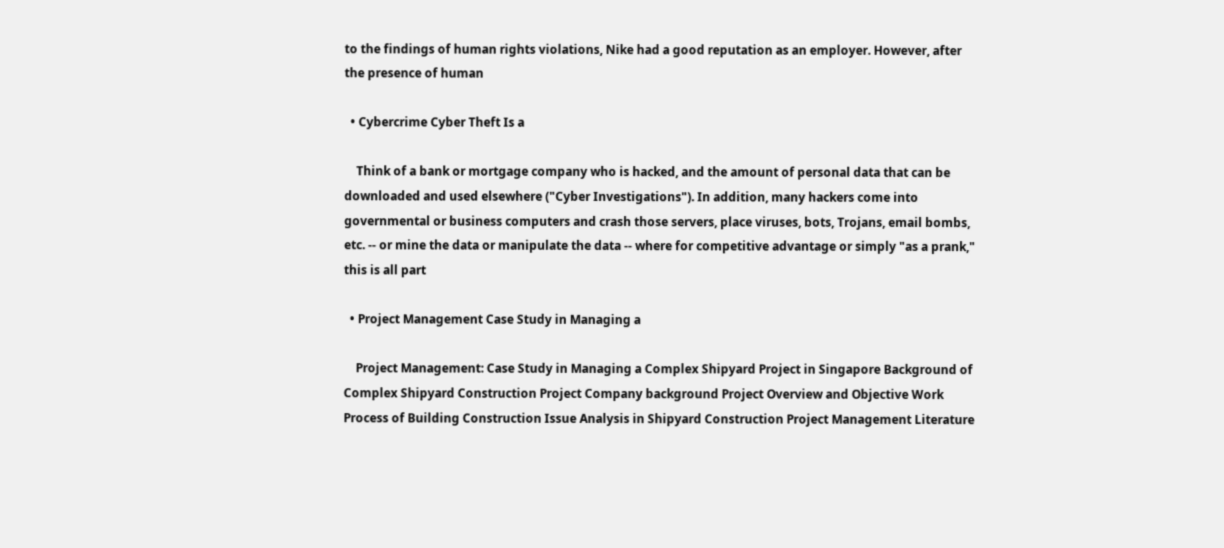to the findings of human rights violations, Nike had a good reputation as an employer. However, after the presence of human

  • Cybercrime Cyber Theft Is a

    Think of a bank or mortgage company who is hacked, and the amount of personal data that can be downloaded and used elsewhere ("Cyber Investigations"). In addition, many hackers come into governmental or business computers and crash those servers, place viruses, bots, Trojans, email bombs, etc. -- or mine the data or manipulate the data -- where for competitive advantage or simply "as a prank," this is all part

  • Project Management Case Study in Managing a

    Project Management: Case Study in Managing a Complex Shipyard Project in Singapore Background of Complex Shipyard Construction Project Company background Project Overview and Objective Work Process of Building Construction Issue Analysis in Shipyard Construction Project Management Literature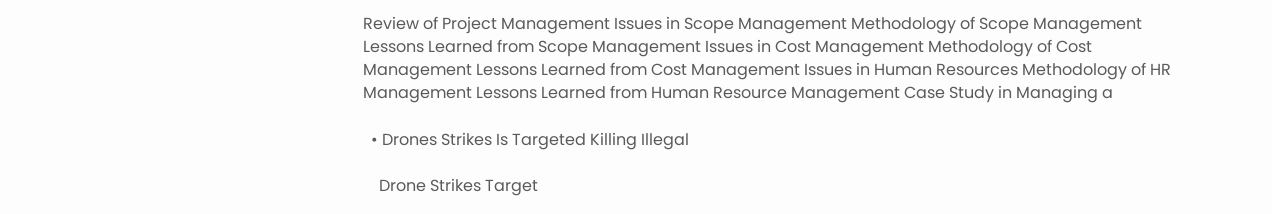Review of Project Management Issues in Scope Management Methodology of Scope Management Lessons Learned from Scope Management Issues in Cost Management Methodology of Cost Management Lessons Learned from Cost Management Issues in Human Resources Methodology of HR Management Lessons Learned from Human Resource Management Case Study in Managing a

  • Drones Strikes Is Targeted Killing Illegal

    Drone Strikes Target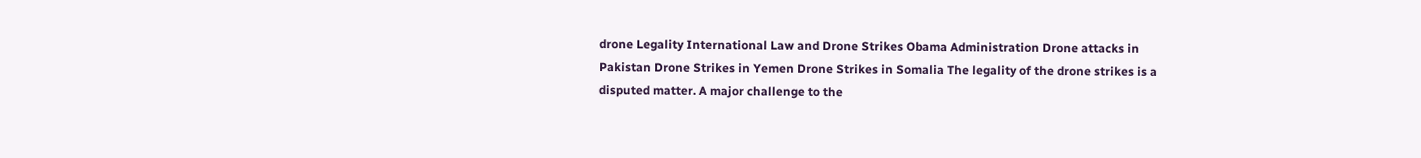drone Legality International Law and Drone Strikes Obama Administration Drone attacks in Pakistan Drone Strikes in Yemen Drone Strikes in Somalia The legality of the drone strikes is a disputed matter. A major challenge to the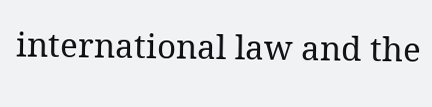international law and the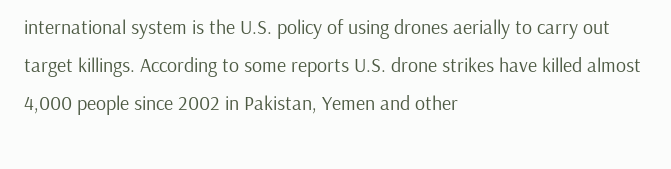international system is the U.S. policy of using drones aerially to carry out target killings. According to some reports U.S. drone strikes have killed almost 4,000 people since 2002 in Pakistan, Yemen and other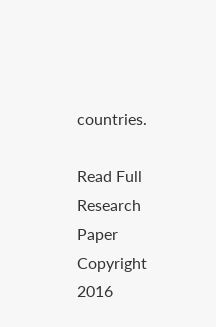countries.

Read Full Research Paper
Copyright 2016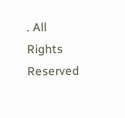. All Rights Reserved